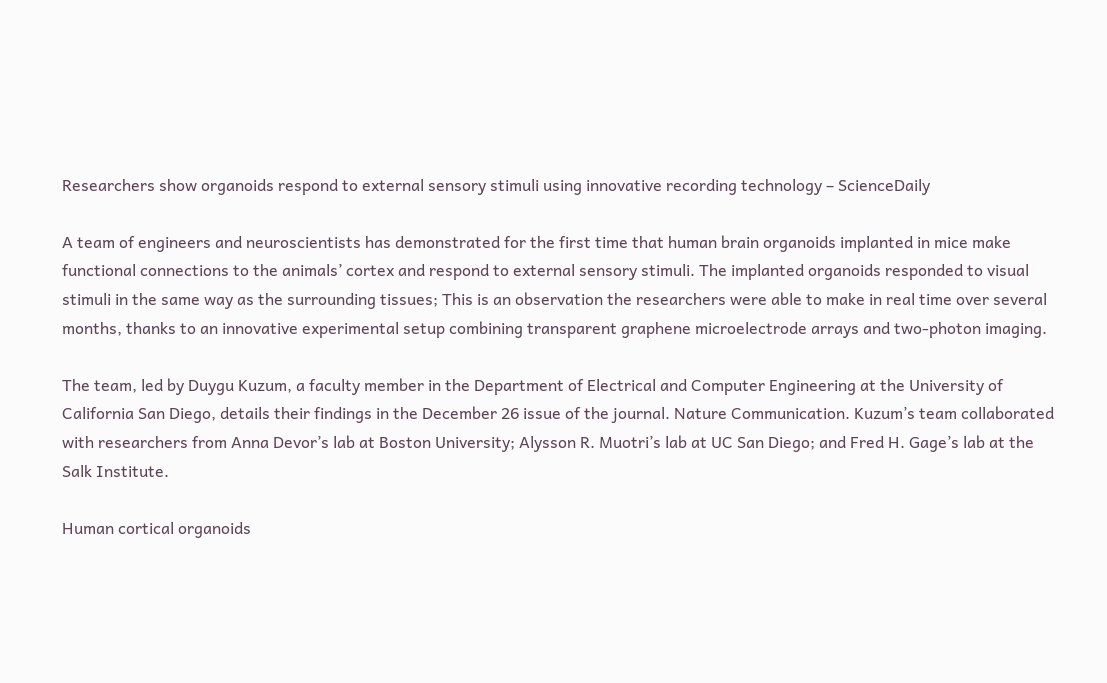Researchers show organoids respond to external sensory stimuli using innovative recording technology – ScienceDaily

A team of engineers and neuroscientists has demonstrated for the first time that human brain organoids implanted in mice make functional connections to the animals’ cortex and respond to external sensory stimuli. The implanted organoids responded to visual stimuli in the same way as the surrounding tissues; This is an observation the researchers were able to make in real time over several months, thanks to an innovative experimental setup combining transparent graphene microelectrode arrays and two-photon imaging.

The team, led by Duygu Kuzum, a faculty member in the Department of Electrical and Computer Engineering at the University of California San Diego, details their findings in the December 26 issue of the journal. Nature Communication. Kuzum’s team collaborated with researchers from Anna Devor’s lab at Boston University; Alysson R. Muotri’s lab at UC San Diego; and Fred H. Gage’s lab at the Salk Institute.

Human cortical organoids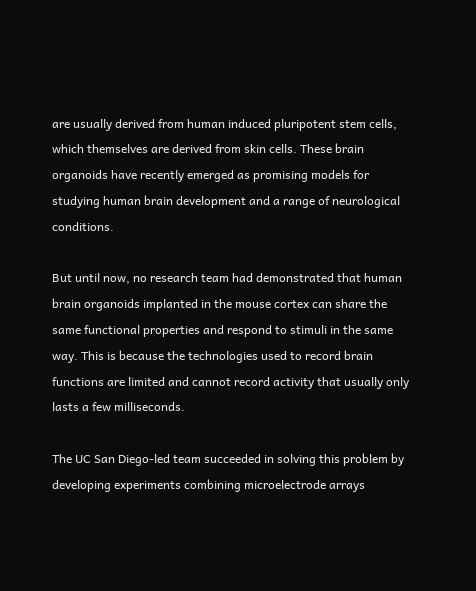are usually derived from human induced pluripotent stem cells, which themselves are derived from skin cells. These brain organoids have recently emerged as promising models for studying human brain development and a range of neurological conditions.

But until now, no research team had demonstrated that human brain organoids implanted in the mouse cortex can share the same functional properties and respond to stimuli in the same way. This is because the technologies used to record brain functions are limited and cannot record activity that usually only lasts a few milliseconds.

The UC San Diego-led team succeeded in solving this problem by developing experiments combining microelectrode arrays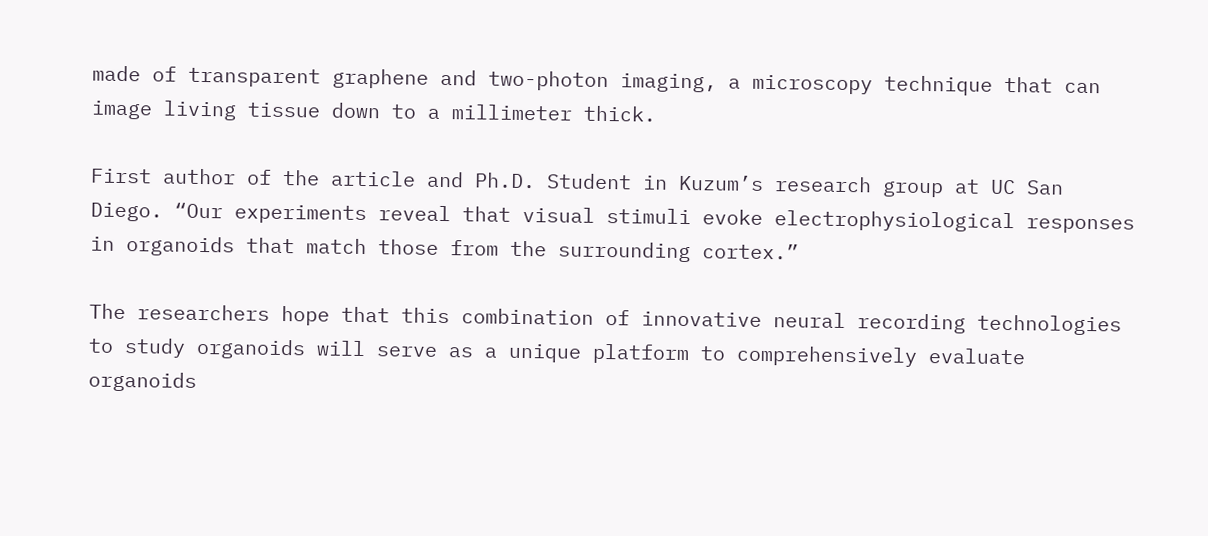made of transparent graphene and two-photon imaging, a microscopy technique that can image living tissue down to a millimeter thick.

First author of the article and Ph.D. Student in Kuzum’s research group at UC San Diego. “Our experiments reveal that visual stimuli evoke electrophysiological responses in organoids that match those from the surrounding cortex.”

The researchers hope that this combination of innovative neural recording technologies to study organoids will serve as a unique platform to comprehensively evaluate organoids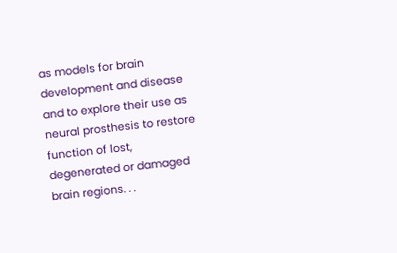as models for brain development and disease and to explore their use as neural prosthesis to restore function of lost, degenerated or damaged brain regions. . .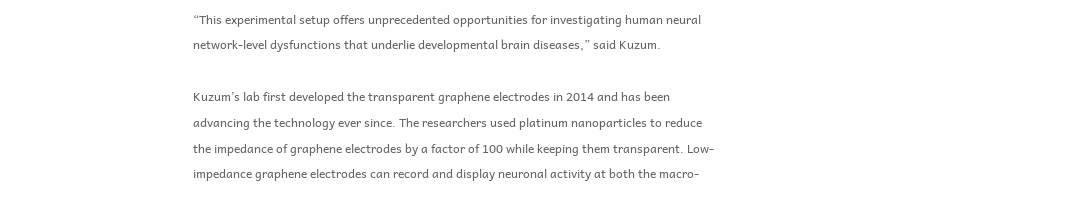“This experimental setup offers unprecedented opportunities for investigating human neural network-level dysfunctions that underlie developmental brain diseases,” said Kuzum.

Kuzum’s lab first developed the transparent graphene electrodes in 2014 and has been advancing the technology ever since. The researchers used platinum nanoparticles to reduce the impedance of graphene electrodes by a factor of 100 while keeping them transparent. Low-impedance graphene electrodes can record and display neuronal activity at both the macro-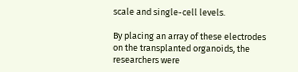scale and single-cell levels.

By placing an array of these electrodes on the transplanted organoids, the researchers were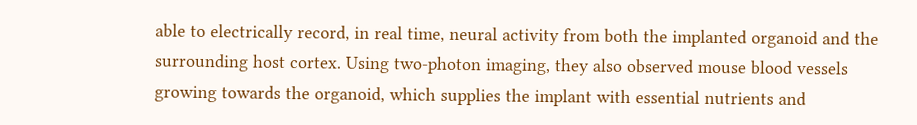able to electrically record, in real time, neural activity from both the implanted organoid and the surrounding host cortex. Using two-photon imaging, they also observed mouse blood vessels growing towards the organoid, which supplies the implant with essential nutrients and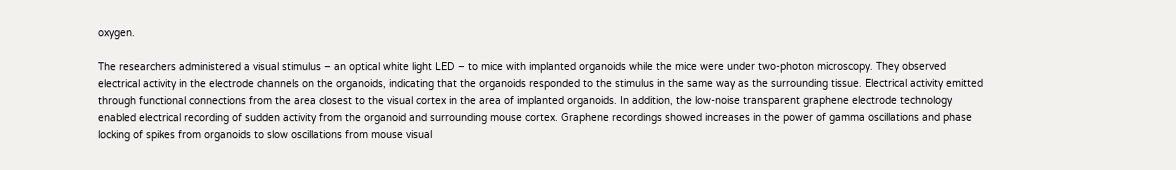oxygen.

The researchers administered a visual stimulus – an optical white light LED – to mice with implanted organoids while the mice were under two-photon microscopy. They observed electrical activity in the electrode channels on the organoids, indicating that the organoids responded to the stimulus in the same way as the surrounding tissue. Electrical activity emitted through functional connections from the area closest to the visual cortex in the area of implanted organoids. In addition, the low-noise transparent graphene electrode technology enabled electrical recording of sudden activity from the organoid and surrounding mouse cortex. Graphene recordings showed increases in the power of gamma oscillations and phase locking of spikes from organoids to slow oscillations from mouse visual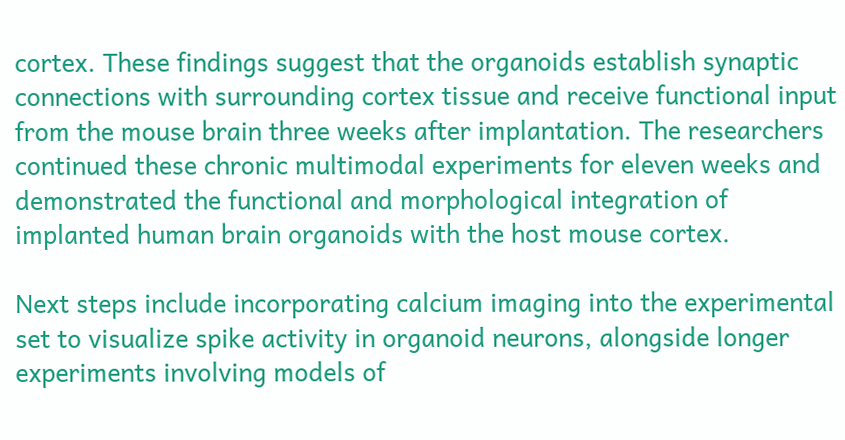cortex. These findings suggest that the organoids establish synaptic connections with surrounding cortex tissue and receive functional input from the mouse brain three weeks after implantation. The researchers continued these chronic multimodal experiments for eleven weeks and demonstrated the functional and morphological integration of implanted human brain organoids with the host mouse cortex.

Next steps include incorporating calcium imaging into the experimental set to visualize spike activity in organoid neurons, alongside longer experiments involving models of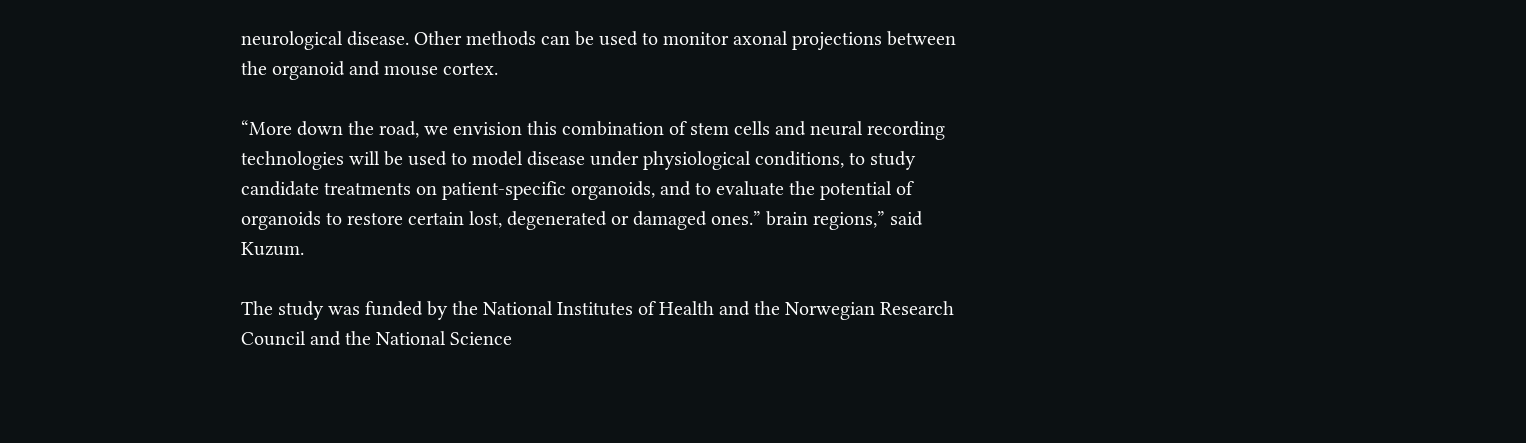neurological disease. Other methods can be used to monitor axonal projections between the organoid and mouse cortex.

“More down the road, we envision this combination of stem cells and neural recording technologies will be used to model disease under physiological conditions, to study candidate treatments on patient-specific organoids, and to evaluate the potential of organoids to restore certain lost, degenerated or damaged ones.” brain regions,” said Kuzum.

The study was funded by the National Institutes of Health and the Norwegian Research Council and the National Science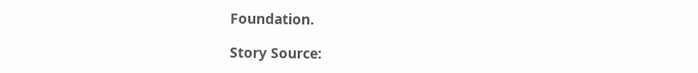Foundation.

Story Source: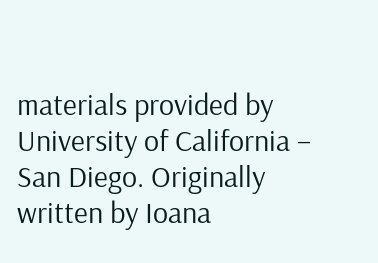materials provided by University of California – San Diego. Originally written by Ioana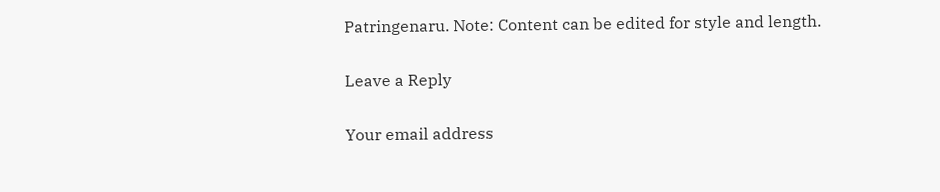Patringenaru. Note: Content can be edited for style and length.

Leave a Reply

Your email address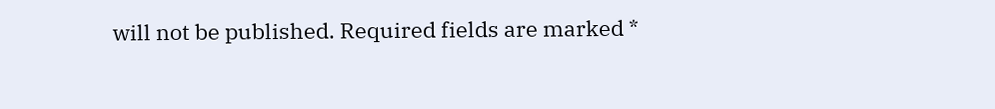will not be published. Required fields are marked *